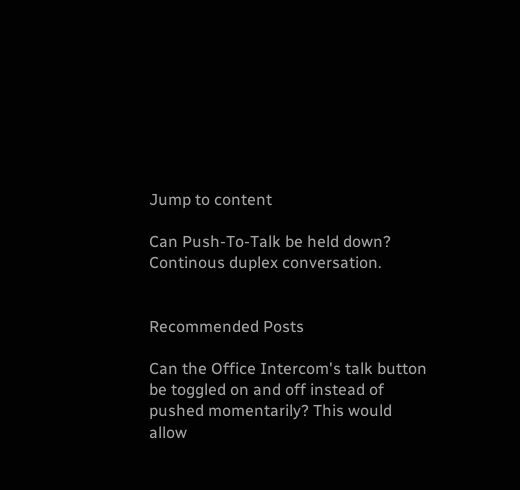Jump to content

Can Push-To-Talk be held down? Continous duplex conversation.


Recommended Posts

Can the Office Intercom's talk button be toggled on and off instead of pushed momentarily? This would allow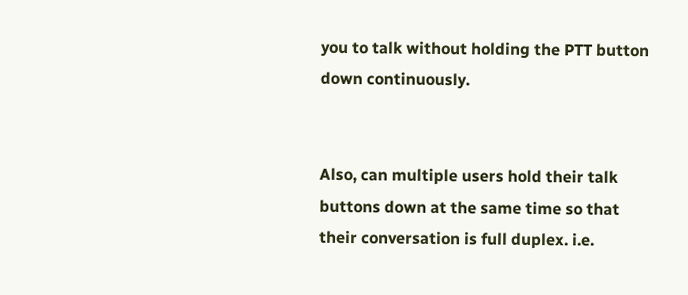you to talk without holding the PTT button down continuously.


Also, can multiple users hold their talk buttons down at the same time so that their conversation is full duplex. i.e.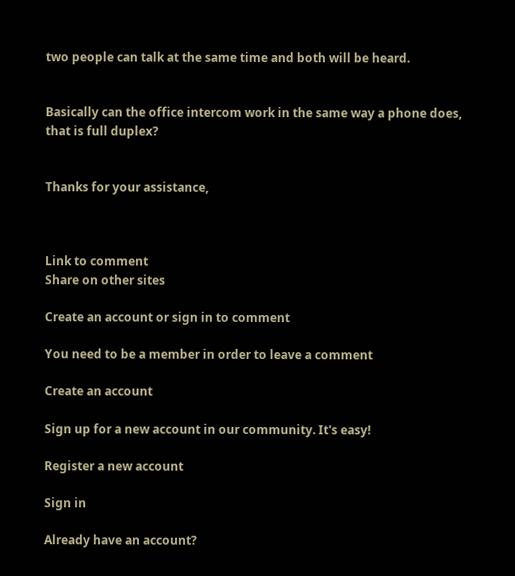two people can talk at the same time and both will be heard.


Basically can the office intercom work in the same way a phone does, that is full duplex?


Thanks for your assistance,



Link to comment
Share on other sites

Create an account or sign in to comment

You need to be a member in order to leave a comment

Create an account

Sign up for a new account in our community. It's easy!

Register a new account

Sign in

Already have an account?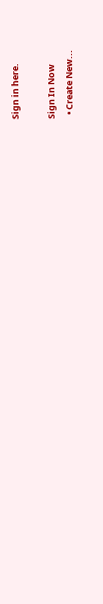Sign in here.

Sign In Now
  • Create New...